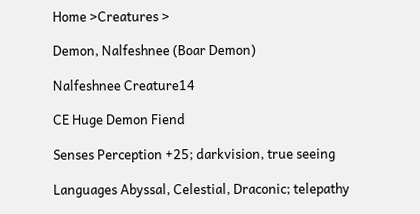Home >Creatures >

Demon, Nalfeshnee (Boar Demon)

Nalfeshnee Creature14

CE Huge Demon Fiend

Senses Perception +25; darkvision, true seeing

Languages Abyssal, Celestial, Draconic; telepathy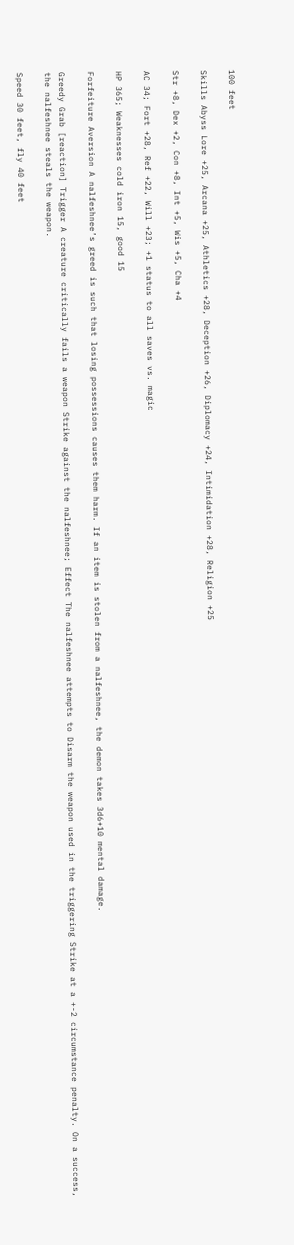100 feet

Skills Abyss Lore +25, Arcana +25, Athletics +28, Deception +26, Diplomacy +24, Intimidation +28, Religion +25

Str +8, Dex +2, Con +8, Int +5, Wis +5, Cha +4

AC 34; Fort +28, Ref +22, Will +23; +1 status to all saves vs. magic

HP 365; Weaknesses cold iron 15, good 15

Forfeiture Aversion A nalfeshnee’s greed is such that losing possessions causes them harm. If an item is stolen from a nalfeshnee, the demon takes 3d6+10 mental damage.

Greedy Grab [reaction] Trigger A creature critically fails a weapon Strike against the nalfeshnee; Effect The nalfeshnee attempts to Disarm the weapon used in the triggering Strike at a +-2 circumstance penalty. On a success, the nalfeshnee steals the weapon.

Speed 30 feet, fly 40 feet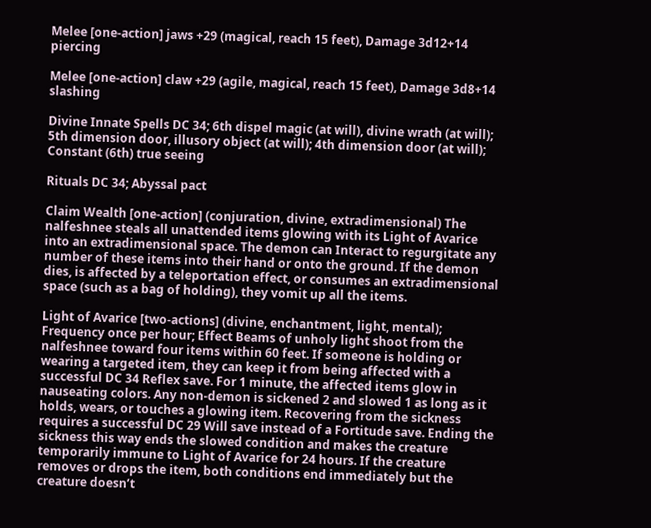Melee [one-action] jaws +29 (magical, reach 15 feet), Damage 3d12+14 piercing

Melee [one-action] claw +29 (agile, magical, reach 15 feet), Damage 3d8+14 slashing

Divine Innate Spells DC 34; 6th dispel magic (at will), divine wrath (at will); 5th dimension door, illusory object (at will); 4th dimension door (at will); Constant (6th) true seeing

Rituals DC 34; Abyssal pact

Claim Wealth [one-action] (conjuration, divine, extradimensional) The nalfeshnee steals all unattended items glowing with its Light of Avarice into an extradimensional space. The demon can Interact to regurgitate any number of these items into their hand or onto the ground. If the demon dies, is affected by a teleportation effect, or consumes an extradimensional space (such as a bag of holding), they vomit up all the items.

Light of Avarice [two-actions] (divine, enchantment, light, mental); Frequency once per hour; Effect Beams of unholy light shoot from the nalfeshnee toward four items within 60 feet. If someone is holding or wearing a targeted item, they can keep it from being affected with a successful DC 34 Reflex save. For 1 minute, the affected items glow in nauseating colors. Any non-demon is sickened 2 and slowed 1 as long as it holds, wears, or touches a glowing item. Recovering from the sickness requires a successful DC 29 Will save instead of a Fortitude save. Ending the sickness this way ends the slowed condition and makes the creature temporarily immune to Light of Avarice for 24 hours. If the creature removes or drops the item, both conditions end immediately but the creature doesn’t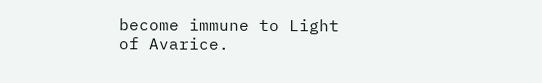become immune to Light of Avarice.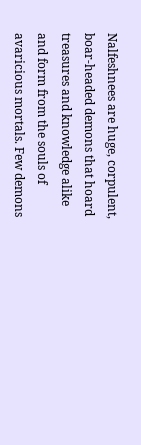Nalfeshnees are huge, corpulent, boar-headed demons that hoard treasures and knowledge alike and form from the souls of avaricious mortals. Few demons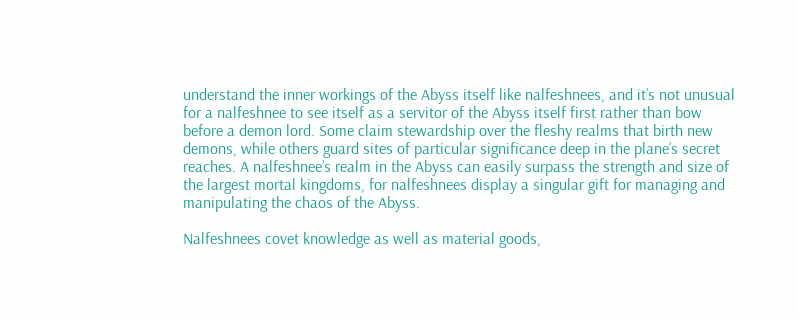understand the inner workings of the Abyss itself like nalfeshnees, and it’s not unusual for a nalfeshnee to see itself as a servitor of the Abyss itself first rather than bow before a demon lord. Some claim stewardship over the fleshy realms that birth new demons, while others guard sites of particular significance deep in the plane’s secret reaches. A nalfeshnee’s realm in the Abyss can easily surpass the strength and size of the largest mortal kingdoms, for nalfeshnees display a singular gift for managing and manipulating the chaos of the Abyss.

Nalfeshnees covet knowledge as well as material goods,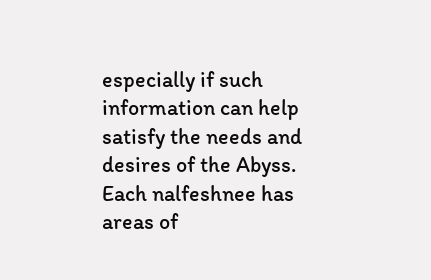especially if such information can help satisfy the needs and desires of the Abyss. Each nalfeshnee has areas of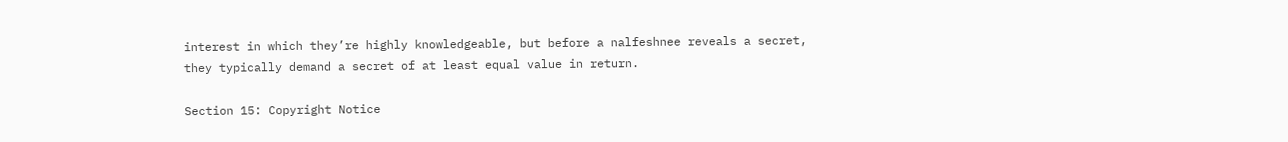interest in which they’re highly knowledgeable, but before a nalfeshnee reveals a secret, they typically demand a secret of at least equal value in return.

Section 15: Copyright Notice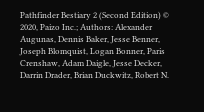Pathfinder Bestiary 2 (Second Edition) © 2020, Paizo Inc.; Authors: Alexander Augunas, Dennis Baker, Jesse Benner, Joseph Blomquist, Logan Bonner, Paris Crenshaw, Adam Daigle, Jesse Decker, Darrin Drader, Brian Duckwitz, Robert N.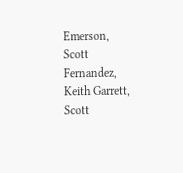Emerson, Scott Fernandez, Keith Garrett, Scott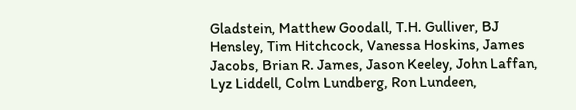Gladstein, Matthew Goodall, T.H. Gulliver, BJ Hensley, Tim Hitchcock, Vanessa Hoskins, James Jacobs, Brian R. James, Jason Keeley, John Laffan, Lyz Liddell, Colm Lundberg, Ron Lundeen,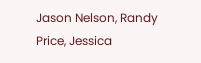Jason Nelson, Randy Price, Jessica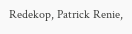Redekop, Patrick Renie,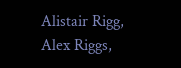Alistair Rigg, Alex Riggs,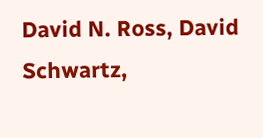David N. Ross, David Schwartz,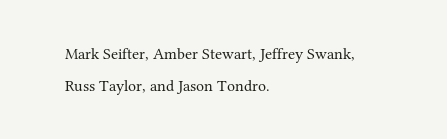Mark Seifter, Amber Stewart, Jeffrey Swank, Russ Taylor, and Jason Tondro.